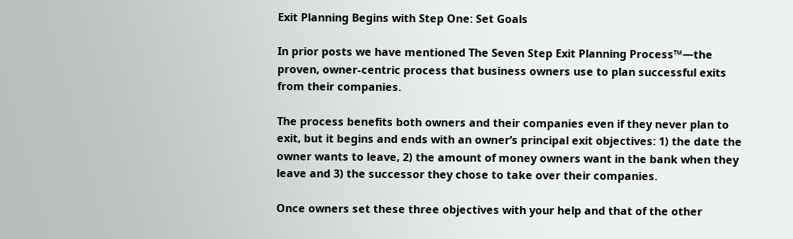Exit Planning Begins with Step One: Set Goals

In prior posts we have mentioned The Seven Step Exit Planning Process™—the proven, owner-centric process that business owners use to plan successful exits from their companies.

The process benefits both owners and their companies even if they never plan to exit, but it begins and ends with an owner’s principal exit objectives: 1) the date the owner wants to leave, 2) the amount of money owners want in the bank when they leave and 3) the successor they chose to take over their companies.

Once owners set these three objectives with your help and that of the other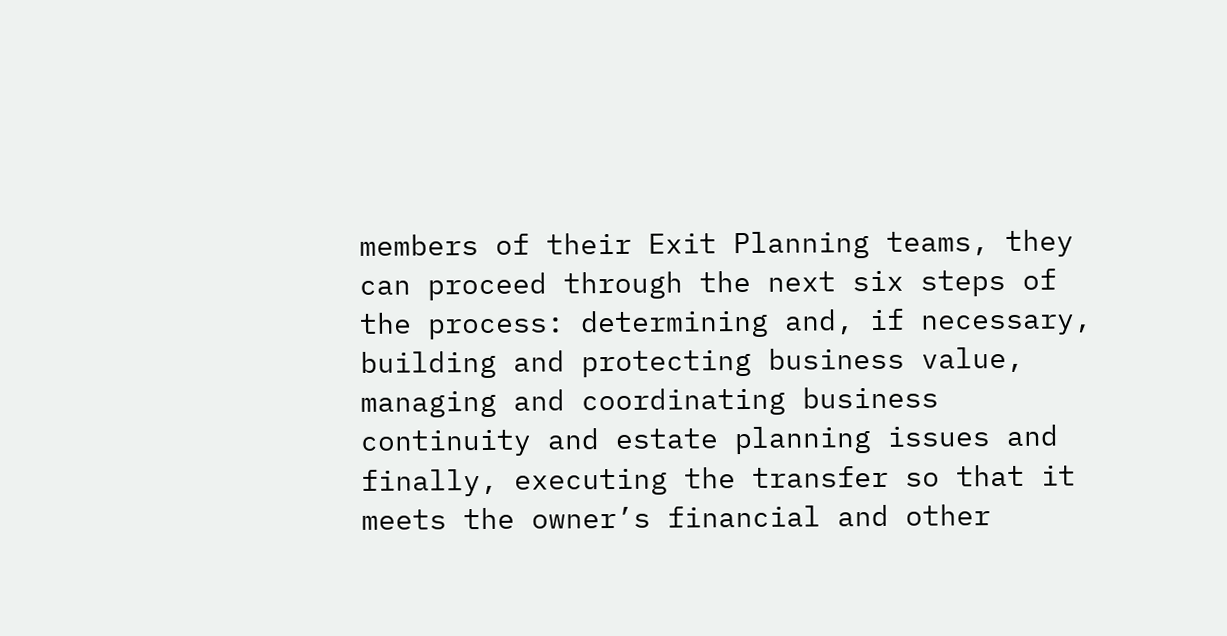members of their Exit Planning teams, they can proceed through the next six steps of the process: determining and, if necessary, building and protecting business value, managing and coordinating business continuity and estate planning issues and finally, executing the transfer so that it meets the owner’s financial and other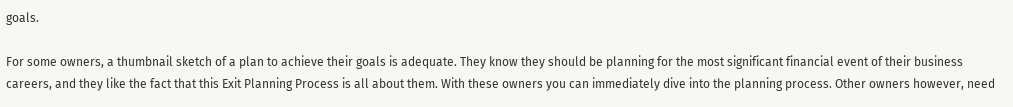goals.

For some owners, a thumbnail sketch of a plan to achieve their goals is adequate. They know they should be planning for the most significant financial event of their business careers, and they like the fact that this Exit Planning Process is all about them. With these owners you can immediately dive into the planning process. Other owners however, need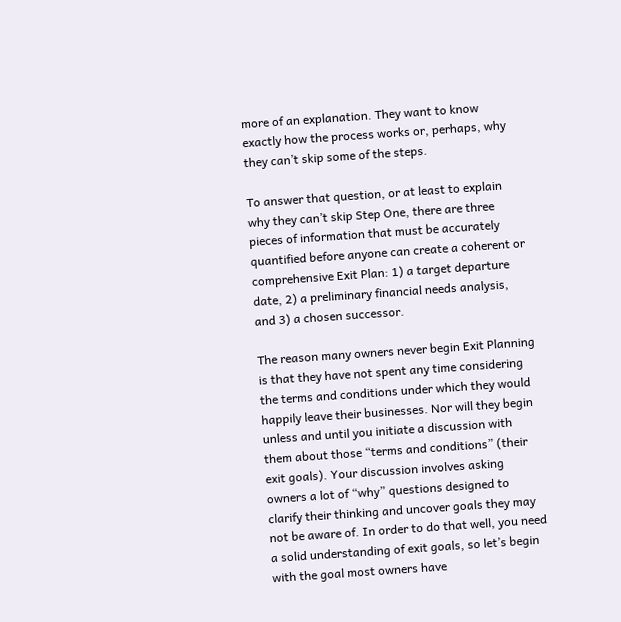more of an explanation. They want to know exactly how the process works or, perhaps, why they can’t skip some of the steps.

To answer that question, or at least to explain why they can’t skip Step One, there are three pieces of information that must be accurately quantified before anyone can create a coherent or comprehensive Exit Plan: 1) a target departure date, 2) a preliminary financial needs analysis, and 3) a chosen successor.

The reason many owners never begin Exit Planning is that they have not spent any time considering the terms and conditions under which they would happily leave their businesses. Nor will they begin unless and until you initiate a discussion with them about those “terms and conditions” (their exit goals). Your discussion involves asking owners a lot of “why” questions designed to clarify their thinking and uncover goals they may not be aware of. In order to do that well, you need a solid understanding of exit goals, so let’s begin with the goal most owners have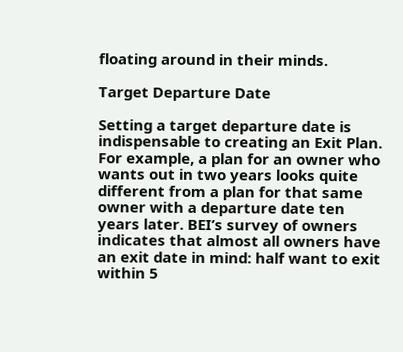floating around in their minds.

Target Departure Date

Setting a target departure date is indispensable to creating an Exit Plan. For example, a plan for an owner who wants out in two years looks quite different from a plan for that same owner with a departure date ten years later. BEI’s survey of owners indicates that almost all owners have an exit date in mind: half want to exit within 5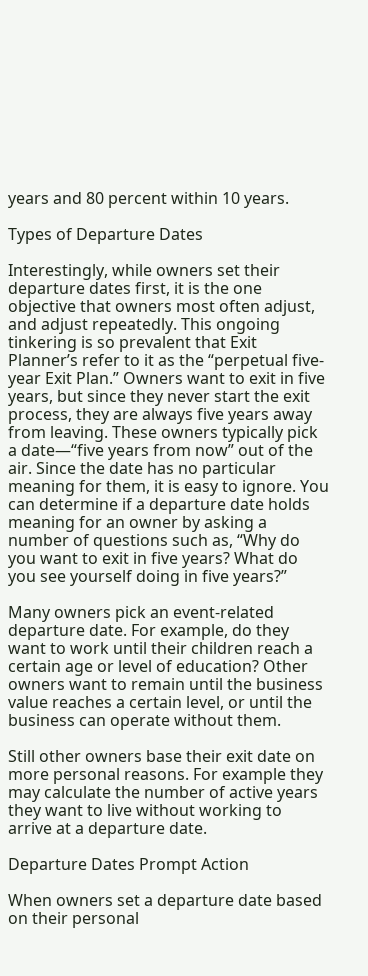years and 80 percent within 10 years.

Types of Departure Dates

Interestingly, while owners set their departure dates first, it is the one objective that owners most often adjust, and adjust repeatedly. This ongoing tinkering is so prevalent that Exit Planner’s refer to it as the “perpetual five-year Exit Plan.” Owners want to exit in five years, but since they never start the exit process, they are always five years away from leaving. These owners typically pick a date—“five years from now” out of the air. Since the date has no particular meaning for them, it is easy to ignore. You can determine if a departure date holds meaning for an owner by asking a number of questions such as, “Why do you want to exit in five years? What do you see yourself doing in five years?”

Many owners pick an event-related departure date. For example, do they want to work until their children reach a certain age or level of education? Other owners want to remain until the business value reaches a certain level, or until the business can operate without them.

Still other owners base their exit date on more personal reasons. For example they may calculate the number of active years they want to live without working to arrive at a departure date.

Departure Dates Prompt Action

When owners set a departure date based on their personal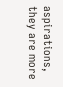aspirations, they are more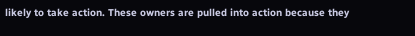likely to take action. These owners are pulled into action because they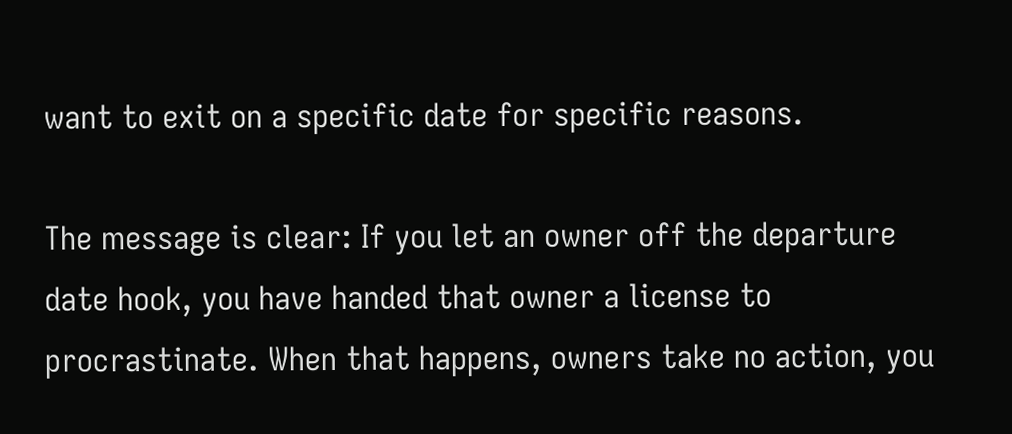want to exit on a specific date for specific reasons.

The message is clear: If you let an owner off the departure date hook, you have handed that owner a license to procrastinate. When that happens, owners take no action, you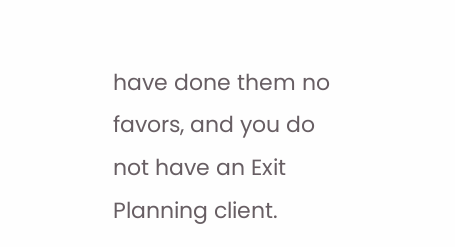have done them no favors, and you do not have an Exit Planning client.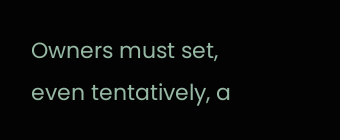Owners must set, even tentatively, a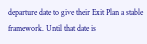departure date to give their Exit Plan a stable framework. Until that date is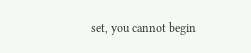set, you cannot begin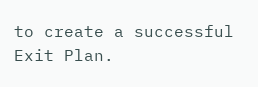to create a successful Exit Plan.